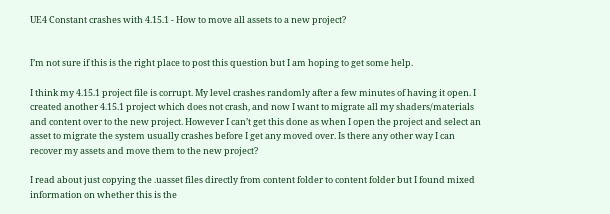UE4 Constant crashes with 4.15.1 - How to move all assets to a new project?


I’m not sure if this is the right place to post this question but I am hoping to get some help.

I think my 4.15.1 project file is corrupt. My level crashes randomly after a few minutes of having it open. I created another 4.15.1 project which does not crash, and now I want to migrate all my shaders/materials and content over to the new project. However I can’t get this done as when I open the project and select an asset to migrate the system usually crashes before I get any moved over. Is there any other way I can recover my assets and move them to the new project?

I read about just copying the .uasset files directly from content folder to content folder but I found mixed information on whether this is the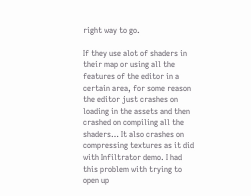right way to go.

If they use alot of shaders in their map or using all the features of the editor in a certain area, for some reason the editor just crashes on loading in the assets and then crashed on compiling all the shaders… It also crashes on compressing textures as it did with Infiltrator demo. I had this problem with trying to open up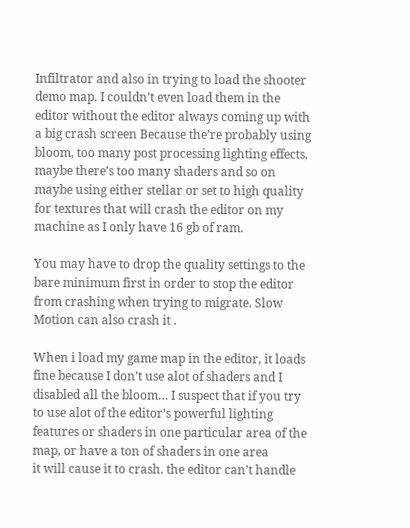Infiltrator and also in trying to load the shooter demo map. I couldn’t even load them in the editor without the editor always coming up with a big crash screen Because the’re probably using bloom, too many post processing lighting effects, maybe there’s too many shaders and so on maybe using either stellar or set to high quality for textures that will crash the editor on my machine as I only have 16 gb of ram.

You may have to drop the quality settings to the bare minimum first in order to stop the editor from crashing when trying to migrate. Slow Motion can also crash it .

When i load my game map in the editor, it loads fine because I don’t use alot of shaders and I disabled all the bloom… I suspect that if you try to use alot of the editor’s powerful lighting features or shaders in one particular area of the map, or have a ton of shaders in one area
it will cause it to crash. the editor can’t handle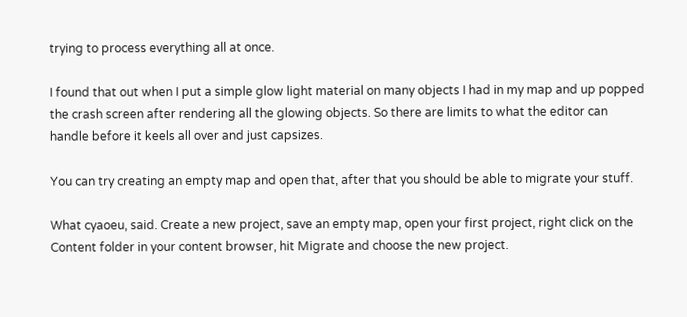trying to process everything all at once.

I found that out when I put a simple glow light material on many objects I had in my map and up popped the crash screen after rendering all the glowing objects. So there are limits to what the editor can handle before it keels all over and just capsizes.

You can try creating an empty map and open that, after that you should be able to migrate your stuff.

What cyaoeu, said. Create a new project, save an empty map, open your first project, right click on the Content folder in your content browser, hit Migrate and choose the new project.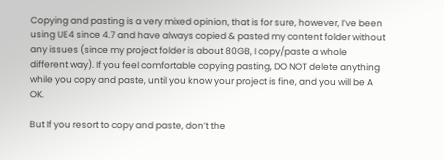Copying and pasting is a very mixed opinion, that is for sure, however, I’ve been using UE4 since 4.7 and have always copied & pasted my content folder without any issues (since my project folder is about 80GB, I copy/paste a whole different way). If you feel comfortable copying pasting, DO NOT delete anything while you copy and paste, until you know your project is fine, and you will be A OK.

But If you resort to copy and paste, don’t the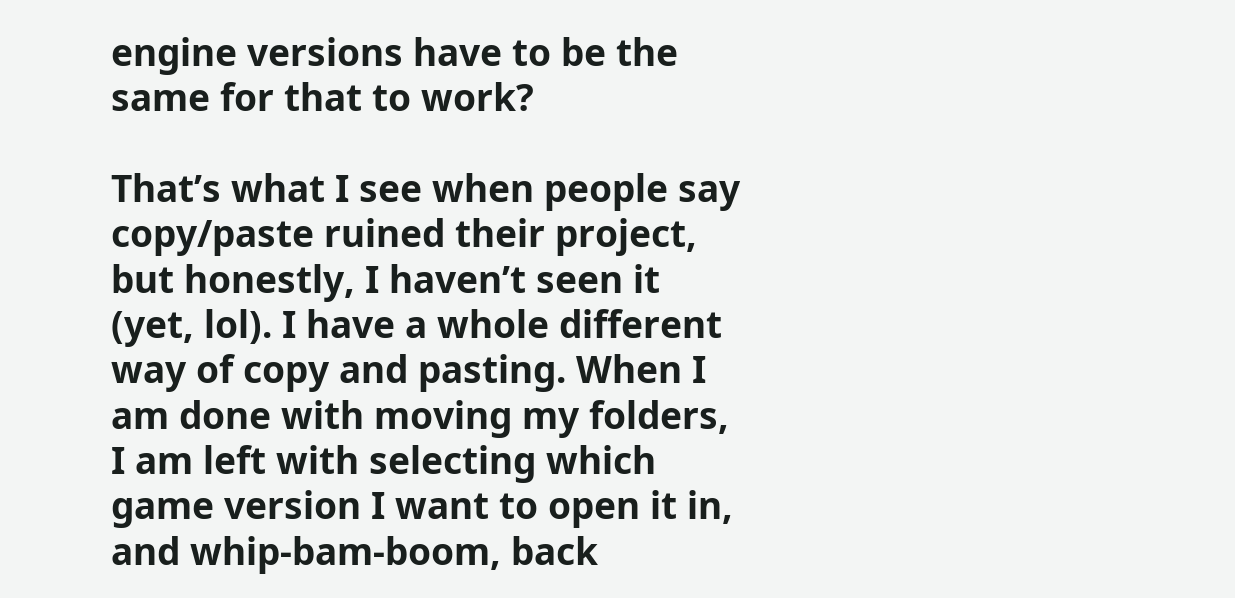engine versions have to be the same for that to work?

That’s what I see when people say copy/paste ruined their project, but honestly, I haven’t seen it (yet, lol). I have a whole different way of copy and pasting. When I am done with moving my folders, I am left with selecting which game version I want to open it in, and whip-bam-boom, back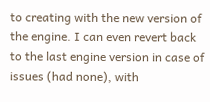to creating with the new version of the engine. I can even revert back to the last engine version in case of issues (had none), with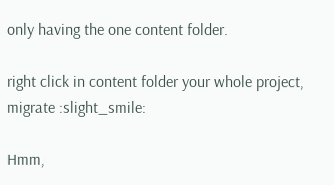only having the one content folder.

right click in content folder your whole project, migrate :slight_smile:

Hmm,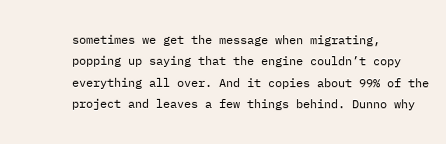sometimes we get the message when migrating, popping up saying that the engine couldn’t copy
everything all over. And it copies about 99% of the project and leaves a few things behind. Dunno why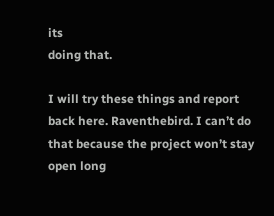its
doing that.

I will try these things and report back here. Raventhebird. I can’t do that because the project won’t stay open long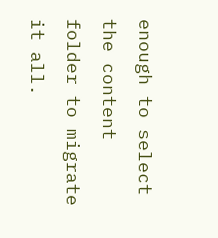enough to select the content folder to migrate it all.